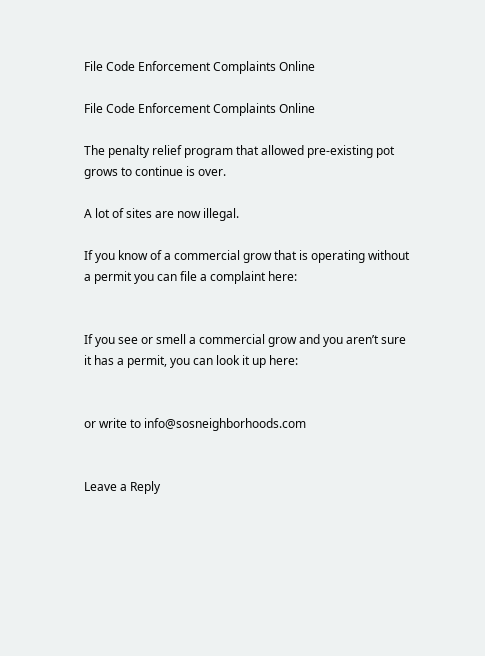File Code Enforcement Complaints Online

File Code Enforcement Complaints Online

The penalty relief program that allowed pre-existing pot grows to continue is over.

A lot of sites are now illegal.

If you know of a commercial grow that is operating without a permit you can file a complaint here:


If you see or smell a commercial grow and you aren’t sure it has a permit, you can look it up here:


or write to info@sosneighborhoods.com


Leave a Reply